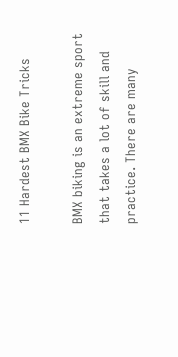11 Hardest BMX Bike Tricks

BMX biking is an extreme sport that takes a lot of skill and practice. There are many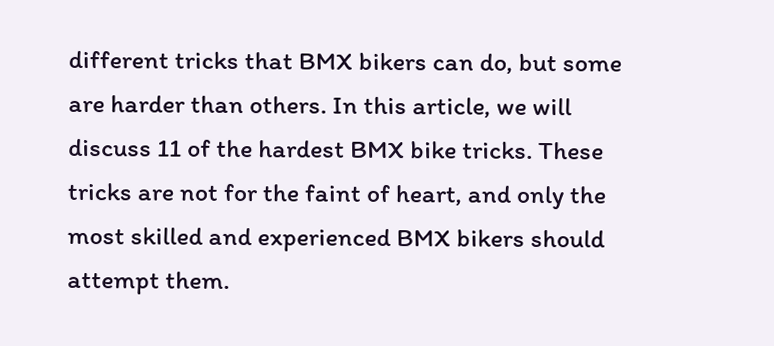different tricks that BMX bikers can do, but some are harder than others. In this article, we will discuss 11 of the hardest BMX bike tricks. These tricks are not for the faint of heart, and only the most skilled and experienced BMX bikers should attempt them.